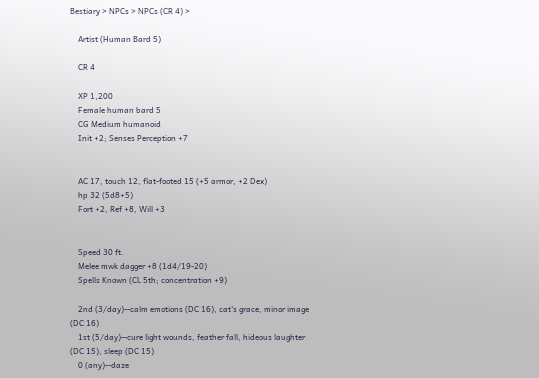Bestiary > NPCs > NPCs (CR 4) >

    Artist (Human Bard 5)

    CR 4

    XP 1,200
    Female human bard 5
    CG Medium humanoid
    Init +2; Senses Perception +7


    AC 17, touch 12, flat-footed 15 (+5 armor, +2 Dex)
    hp 32 (5d8+5)
    Fort +2, Ref +8, Will +3


    Speed 30 ft.
    Melee mwk dagger +8 (1d4/19-20)
    Spells Known (CL 5th; concentration +9)

    2nd (3/day)--calm emotions (DC 16), cat's grace, minor image (DC 16)
    1st (5/day)--cure light wounds, feather fall, hideous laughter (DC 15), sleep (DC 15)
    0 (any)--daze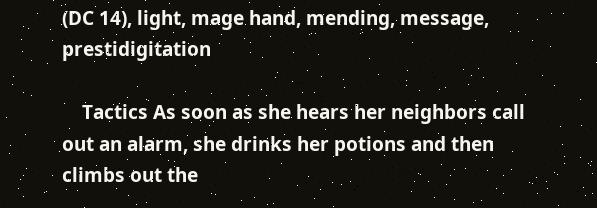(DC 14), light, mage hand, mending, message, prestidigitation

    Tactics As soon as she hears her neighbors call out an alarm, she drinks her potions and then climbs out the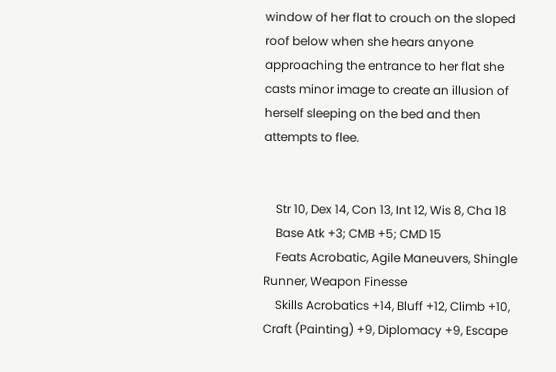window of her flat to crouch on the sloped roof below when she hears anyone approaching the entrance to her flat she casts minor image to create an illusion of herself sleeping on the bed and then attempts to flee.


    Str 10, Dex 14, Con 13, Int 12, Wis 8, Cha 18
    Base Atk +3; CMB +5; CMD 15
    Feats Acrobatic, Agile Maneuvers, Shingle Runner, Weapon Finesse
    Skills Acrobatics +14, Bluff +12, Climb +10, Craft (Painting) +9, Diplomacy +9, Escape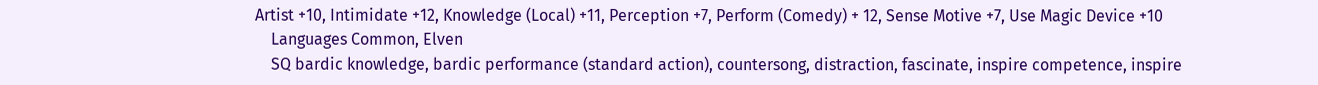Artist +10, Intimidate +12, Knowledge (Local) +11, Perception +7, Perform (Comedy) + 12, Sense Motive +7, Use Magic Device +10
    Languages Common, Elven
    SQ bardic knowledge, bardic performance (standard action), countersong, distraction, fascinate, inspire competence, inspire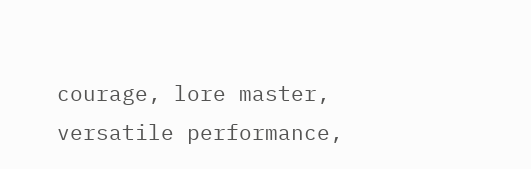courage, lore master, versatile performance,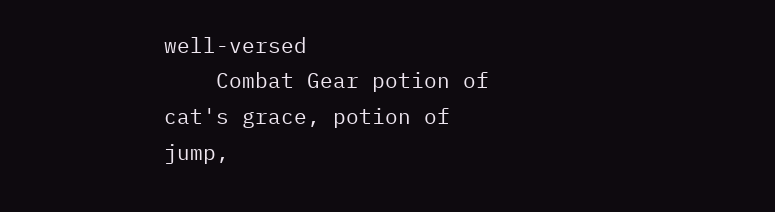well-versed
    Combat Gear potion of cat's grace, potion of jump,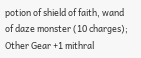potion of shield of faith, wand of daze monster (10 charges); Other Gear +1 mithral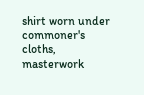shirt worn under commoner's cloths, masterwork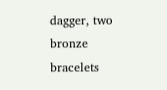dagger, two bronze bracelets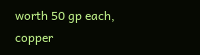worth 50 gp each, copper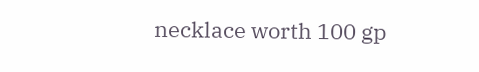necklace worth 100 gp